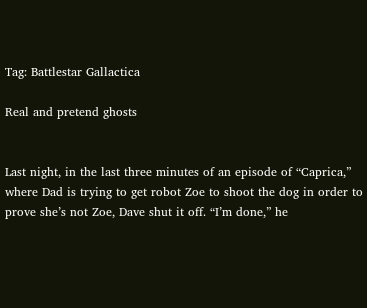Tag: Battlestar Gallactica

Real and pretend ghosts


Last night, in the last three minutes of an episode of “Caprica,” where Dad is trying to get robot Zoe to shoot the dog in order to prove she’s not Zoe, Dave shut it off. “I’m done,” he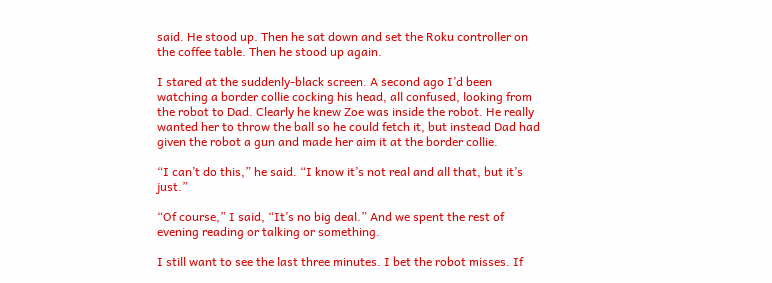said. He stood up. Then he sat down and set the Roku controller on the coffee table. Then he stood up again.

I stared at the suddenly-black screen. A second ago I’d been watching a border collie cocking his head, all confused, looking from the robot to Dad. Clearly he knew Zoe was inside the robot. He really wanted her to throw the ball so he could fetch it, but instead Dad had given the robot a gun and made her aim it at the border collie.

“I can’t do this,” he said. “I know it’s not real and all that, but it’s just.”

“Of course,” I said, “It’s no big deal.” And we spent the rest of evening reading or talking or something.

I still want to see the last three minutes. I bet the robot misses. If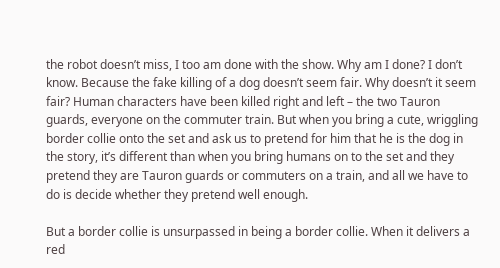the robot doesn’t miss, I too am done with the show. Why am I done? I don’t know. Because the fake killing of a dog doesn’t seem fair. Why doesn’t it seem fair? Human characters have been killed right and left – the two Tauron guards, everyone on the commuter train. But when you bring a cute, wriggling border collie onto the set and ask us to pretend for him that he is the dog in the story, it’s different than when you bring humans on to the set and they pretend they are Tauron guards or commuters on a train, and all we have to do is decide whether they pretend well enough.

But a border collie is unsurpassed in being a border collie. When it delivers a red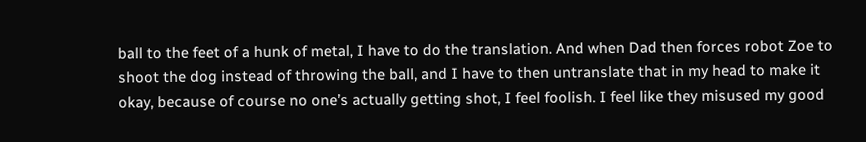ball to the feet of a hunk of metal, I have to do the translation. And when Dad then forces robot Zoe to shoot the dog instead of throwing the ball, and I have to then untranslate that in my head to make it okay, because of course no one’s actually getting shot, I feel foolish. I feel like they misused my good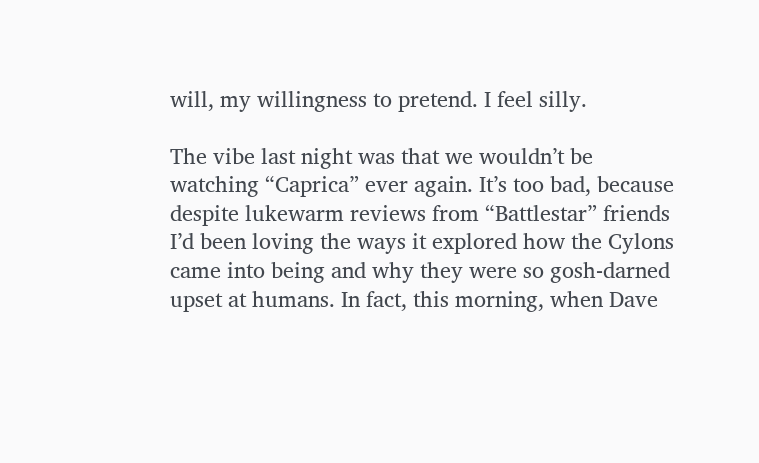will, my willingness to pretend. I feel silly.

The vibe last night was that we wouldn’t be watching “Caprica” ever again. It’s too bad, because despite lukewarm reviews from “Battlestar” friends I’d been loving the ways it explored how the Cylons came into being and why they were so gosh-darned upset at humans. In fact, this morning, when Dave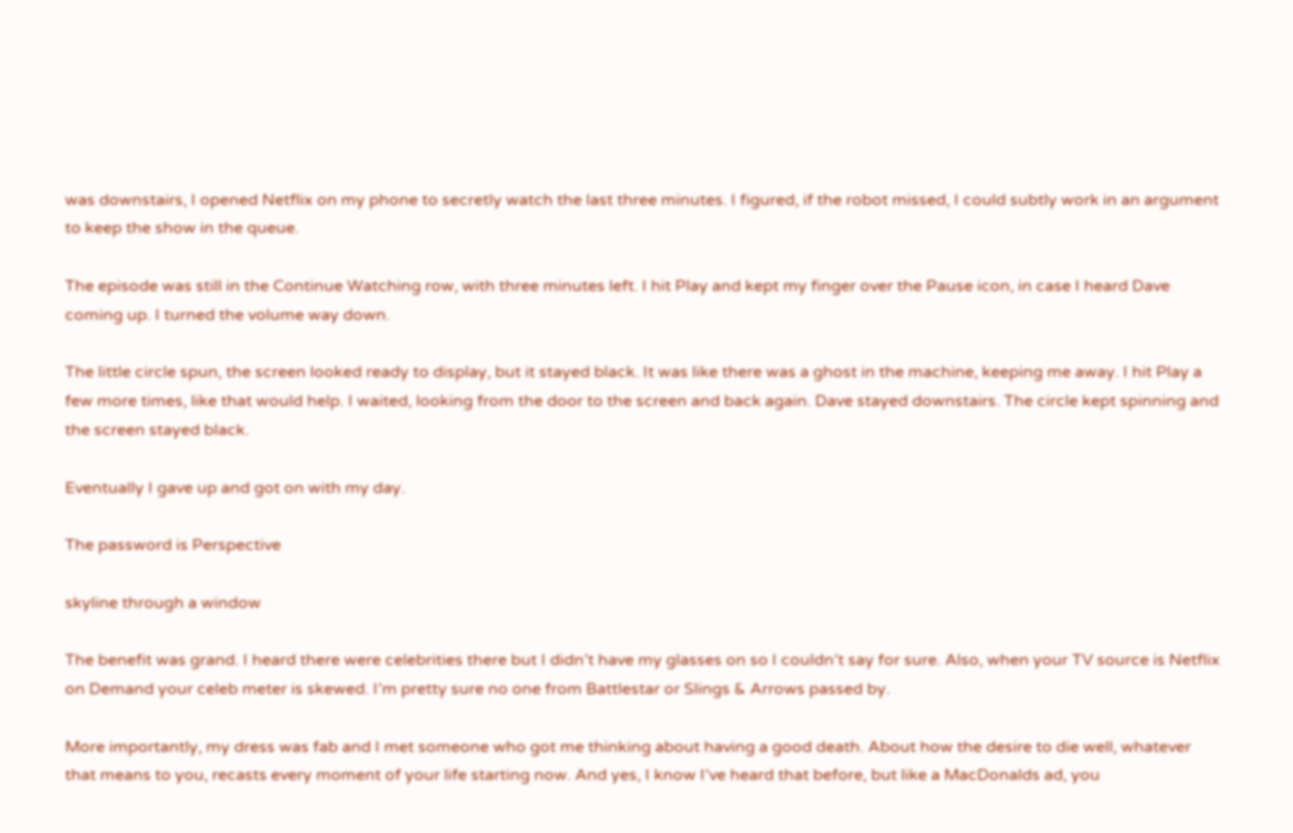was downstairs, I opened Netflix on my phone to secretly watch the last three minutes. I figured, if the robot missed, I could subtly work in an argument to keep the show in the queue.

The episode was still in the Continue Watching row, with three minutes left. I hit Play and kept my finger over the Pause icon, in case I heard Dave coming up. I turned the volume way down.

The little circle spun, the screen looked ready to display, but it stayed black. It was like there was a ghost in the machine, keeping me away. I hit Play a few more times, like that would help. I waited, looking from the door to the screen and back again. Dave stayed downstairs. The circle kept spinning and the screen stayed black.

Eventually I gave up and got on with my day.

The password is Perspective

skyline through a window

The benefit was grand. I heard there were celebrities there but I didn’t have my glasses on so I couldn’t say for sure. Also, when your TV source is Netflix on Demand your celeb meter is skewed. I’m pretty sure no one from Battlestar or Slings & Arrows passed by.

More importantly, my dress was fab and I met someone who got me thinking about having a good death. About how the desire to die well, whatever that means to you, recasts every moment of your life starting now. And yes, I know I’ve heard that before, but like a MacDonalds ad, you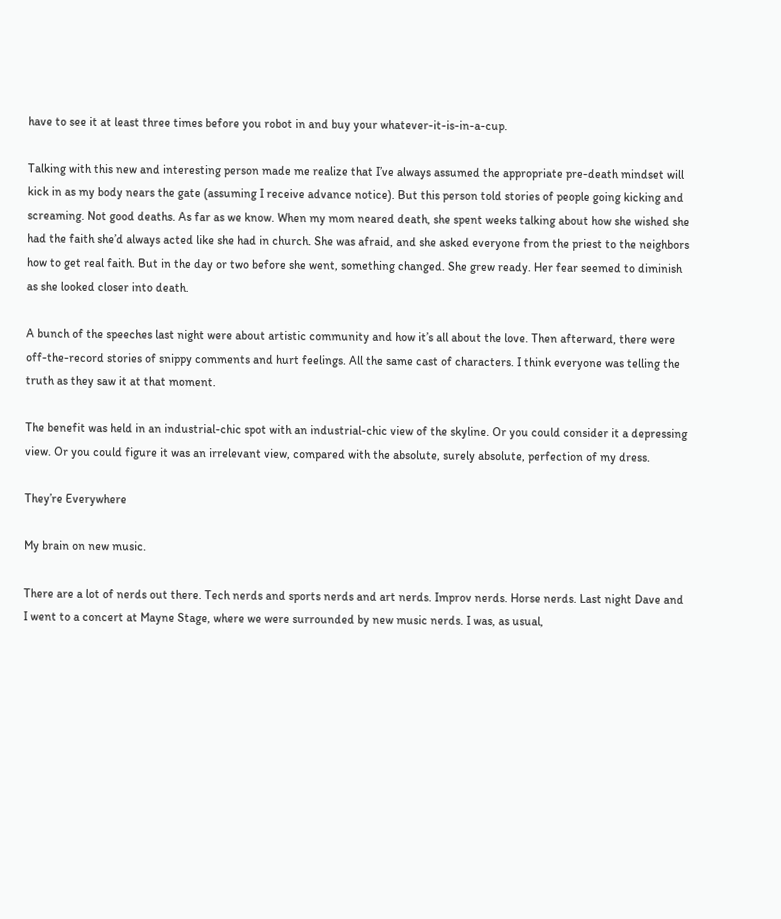have to see it at least three times before you robot in and buy your whatever-it-is-in-a-cup.

Talking with this new and interesting person made me realize that I’ve always assumed the appropriate pre-death mindset will kick in as my body nears the gate (assuming I receive advance notice). But this person told stories of people going kicking and screaming. Not good deaths. As far as we know. When my mom neared death, she spent weeks talking about how she wished she had the faith she’d always acted like she had in church. She was afraid, and she asked everyone from the priest to the neighbors how to get real faith. But in the day or two before she went, something changed. She grew ready. Her fear seemed to diminish as she looked closer into death.

A bunch of the speeches last night were about artistic community and how it’s all about the love. Then afterward, there were off-the-record stories of snippy comments and hurt feelings. All the same cast of characters. I think everyone was telling the truth as they saw it at that moment.

The benefit was held in an industrial-chic spot with an industrial-chic view of the skyline. Or you could consider it a depressing view. Or you could figure it was an irrelevant view, compared with the absolute, surely absolute, perfection of my dress.

They’re Everywhere

My brain on new music.

There are a lot of nerds out there. Tech nerds and sports nerds and art nerds. Improv nerds. Horse nerds. Last night Dave and I went to a concert at Mayne Stage, where we were surrounded by new music nerds. I was, as usual,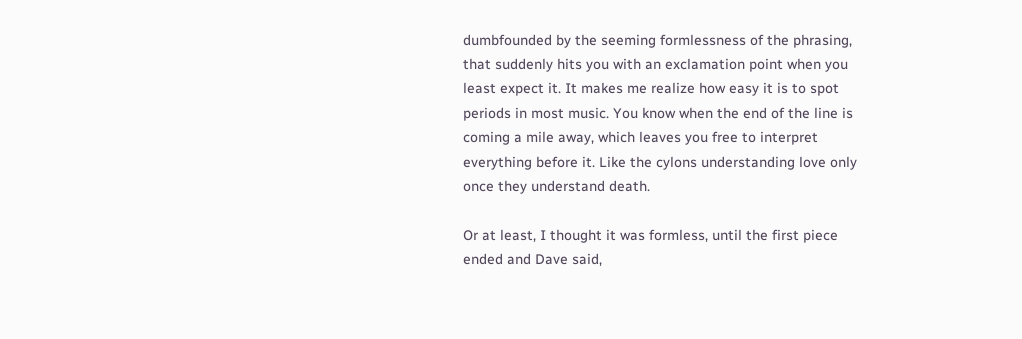dumbfounded by the seeming formlessness of the phrasing, that suddenly hits you with an exclamation point when you least expect it. It makes me realize how easy it is to spot periods in most music. You know when the end of the line is coming a mile away, which leaves you free to interpret everything before it. Like the cylons understanding love only once they understand death.

Or at least, I thought it was formless, until the first piece ended and Dave said,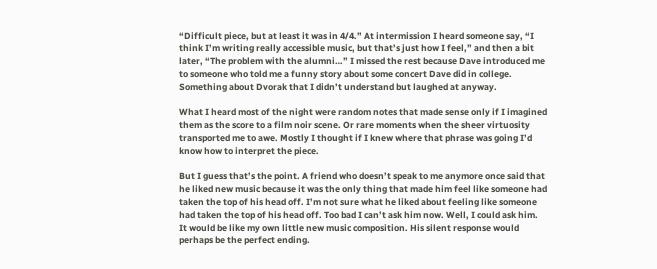“Difficult piece, but at least it was in 4/4.” At intermission I heard someone say, “I think I’m writing really accessible music, but that’s just how I feel,” and then a bit later, “The problem with the alumni…” I missed the rest because Dave introduced me to someone who told me a funny story about some concert Dave did in college. Something about Dvorak that I didn’t understand but laughed at anyway.

What I heard most of the night were random notes that made sense only if I imagined them as the score to a film noir scene. Or rare moments when the sheer virtuosity transported me to awe. Mostly I thought if I knew where that phrase was going I’d know how to interpret the piece.

But I guess that’s the point. A friend who doesn’t speak to me anymore once said that he liked new music because it was the only thing that made him feel like someone had taken the top of his head off. I’m not sure what he liked about feeling like someone had taken the top of his head off. Too bad I can’t ask him now. Well, I could ask him. It would be like my own little new music composition. His silent response would perhaps be the perfect ending.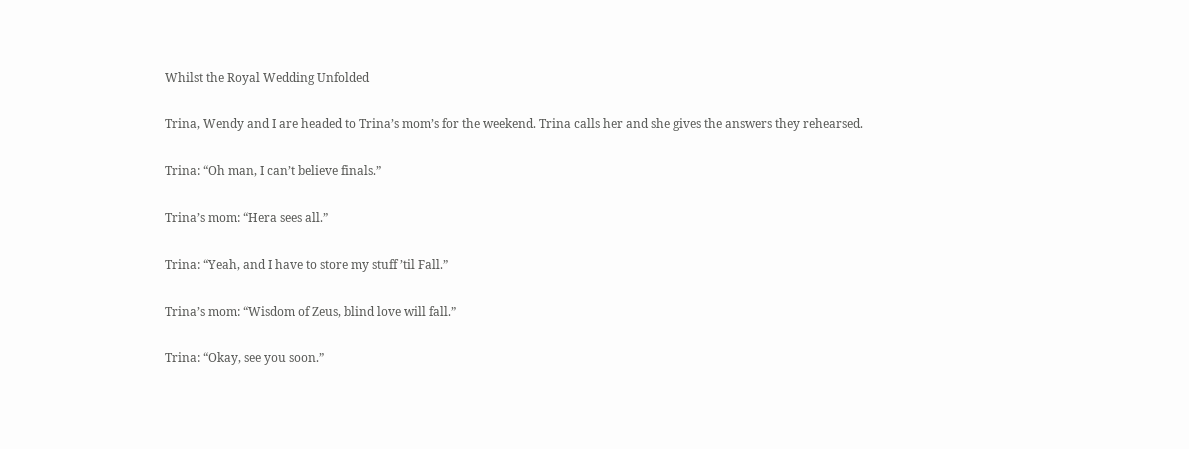Whilst the Royal Wedding Unfolded

Trina, Wendy and I are headed to Trina’s mom’s for the weekend. Trina calls her and she gives the answers they rehearsed.

Trina: “Oh man, I can’t believe finals.”

Trina’s mom: “Hera sees all.”

Trina: “Yeah, and I have to store my stuff ’til Fall.”

Trina’s mom: “Wisdom of Zeus, blind love will fall.”

Trina: “Okay, see you soon.”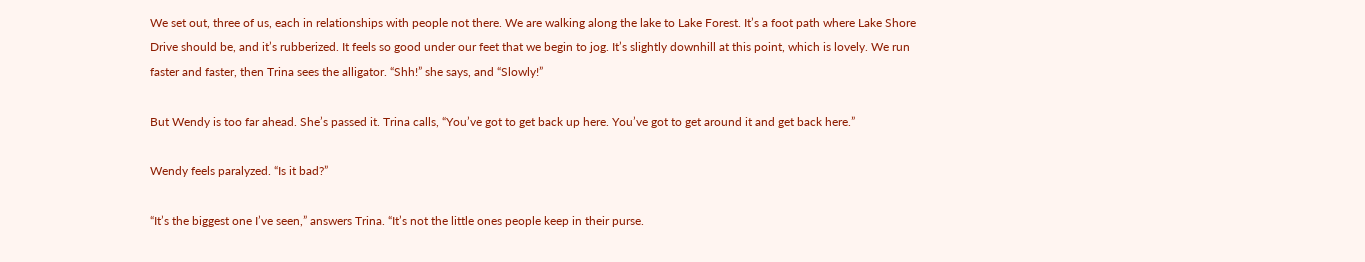We set out, three of us, each in relationships with people not there. We are walking along the lake to Lake Forest. It’s a foot path where Lake Shore Drive should be, and it’s rubberized. It feels so good under our feet that we begin to jog. It’s slightly downhill at this point, which is lovely. We run faster and faster, then Trina sees the alligator. “Shh!” she says, and “Slowly!”

But Wendy is too far ahead. She’s passed it. Trina calls, “You’ve got to get back up here. You’ve got to get around it and get back here.”

Wendy feels paralyzed. “Is it bad?”

“It’s the biggest one I’ve seen,” answers Trina. “It’s not the little ones people keep in their purse.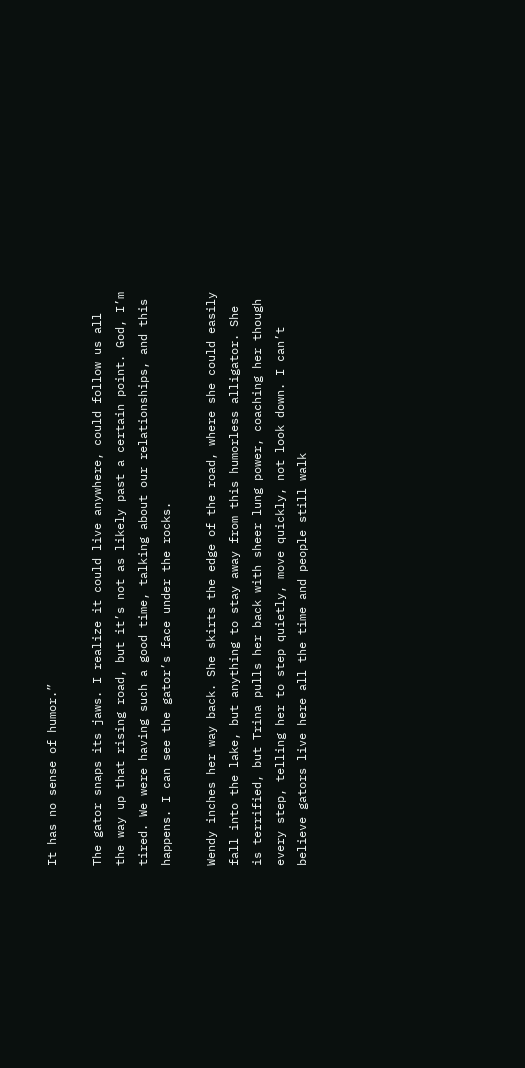It has no sense of humor.”

The gator snaps its jaws. I realize it could live anywhere, could follow us all the way up that rising road, but it’s not as likely past a certain point. God, I’m tired. We were having such a good time, talking about our relationships, and this happens. I can see the gator’s face under the rocks.

Wendy inches her way back. She skirts the edge of the road, where she could easily fall into the lake, but anything to stay away from this humorless alligator. She is terrified, but Trina pulls her back with sheer lung power, coaching her though every step, telling her to step quietly, move quickly, not look down. I can’t believe gators live here all the time and people still walk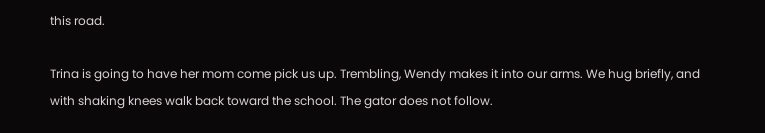this road.

Trina is going to have her mom come pick us up. Trembling, Wendy makes it into our arms. We hug briefly, and with shaking knees walk back toward the school. The gator does not follow.